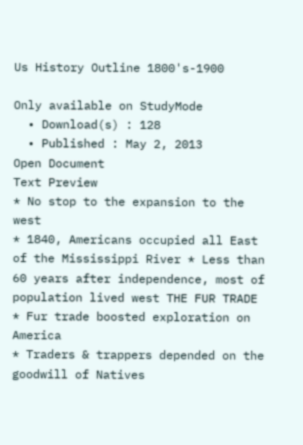Us History Outline 1800's-1900

Only available on StudyMode
  • Download(s) : 128
  • Published : May 2, 2013
Open Document
Text Preview
* No stop to the expansion to the west
* 1840, Americans occupied all East of the Mississippi River * Less than 60 years after independence, most of population lived west THE FUR TRADE
* Fur trade boosted exploration on America
* Traders & trappers depended on the goodwill of Natives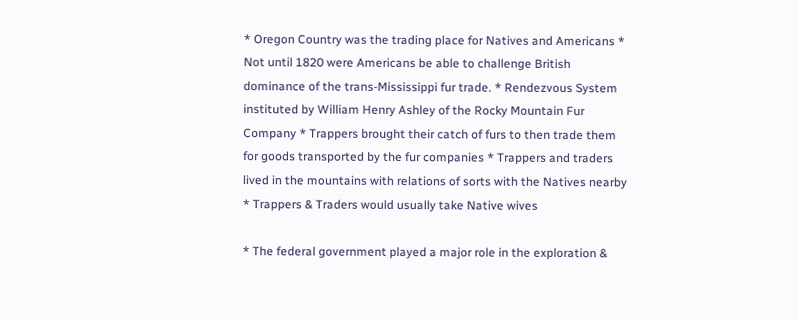* Oregon Country was the trading place for Natives and Americans * Not until 1820 were Americans be able to challenge British dominance of the trans-Mississippi fur trade. * Rendezvous System instituted by William Henry Ashley of the Rocky Mountain Fur Company * Trappers brought their catch of furs to then trade them for goods transported by the fur companies * Trappers and traders lived in the mountains with relations of sorts with the Natives nearby * Trappers & Traders would usually take Native wives

* The federal government played a major role in the exploration &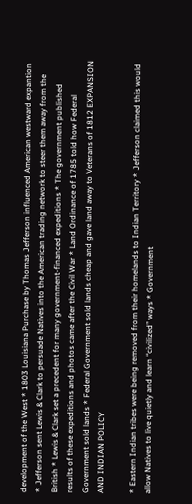development of the West * 1803 Louisiana Purchase by Thomas Jefferson influenced American westward expantion * Jefferson sent Lewis & Clark to persuade Natives into the American trading network to steer them away from the British * Lewis & Clark set a precedent for many government-financed expeditions * The government published results of these expeditions and photos came after the Civil War * Land Ordinance of 1785 told how Federal Government sold lands * Federal Government sold lands cheap and gave land away to Veterans of 1812 EXPANSION AND INDIAN POLICY

* Eastern Indian tribes were being removed from their homelands to Indian Territory * Jefferson claimed this would allow Natives to live quietly and learn “civilized” ways * Government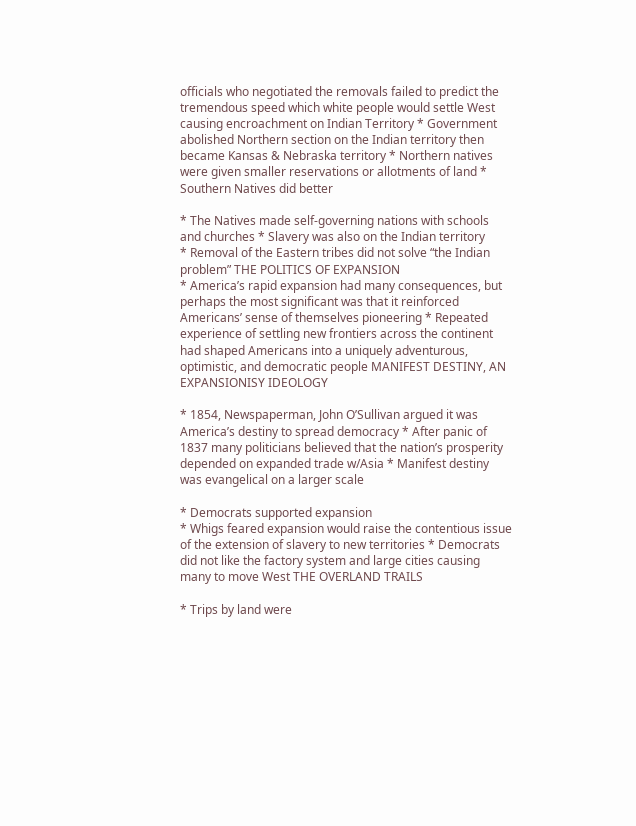officials who negotiated the removals failed to predict the tremendous speed which white people would settle West causing encroachment on Indian Territory * Government abolished Northern section on the Indian territory then became Kansas & Nebraska territory * Northern natives were given smaller reservations or allotments of land * Southern Natives did better

* The Natives made self-governing nations with schools and churches * Slavery was also on the Indian territory
* Removal of the Eastern tribes did not solve “the Indian problem” THE POLITICS OF EXPANSION
* America’s rapid expansion had many consequences, but perhaps the most significant was that it reinforced Americans’ sense of themselves pioneering * Repeated experience of settling new frontiers across the continent had shaped Americans into a uniquely adventurous, optimistic, and democratic people MANIFEST DESTINY, AN EXPANSIONISY IDEOLOGY

* 1854, Newspaperman, John O’Sullivan argued it was America’s destiny to spread democracy * After panic of 1837 many politicians believed that the nation’s prosperity depended on expanded trade w/Asia * Manifest destiny was evangelical on a larger scale

* Democrats supported expansion
* Whigs feared expansion would raise the contentious issue of the extension of slavery to new territories * Democrats did not like the factory system and large cities causing many to move West THE OVERLAND TRAILS

* Trips by land were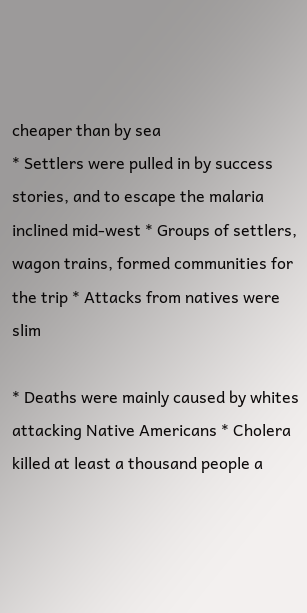cheaper than by sea
* Settlers were pulled in by success stories, and to escape the malaria inclined mid-west * Groups of settlers, wagon trains, formed communities for the trip * Attacks from natives were slim

* Deaths were mainly caused by whites attacking Native Americans * Cholera killed at least a thousand people a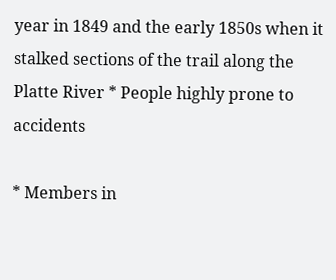year in 1849 and the early 1850s when it stalked sections of the trail along the Platte River * People highly prone to accidents

* Members in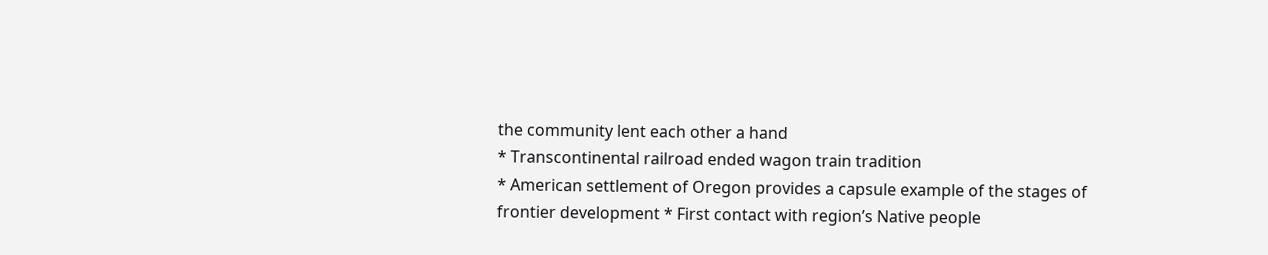the community lent each other a hand
* Transcontinental railroad ended wagon train tradition
* American settlement of Oregon provides a capsule example of the stages of frontier development * First contact with region’s Native people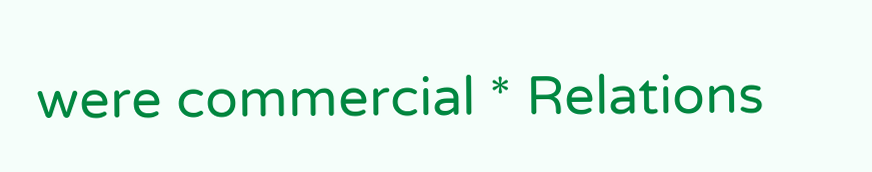were commercial * Relations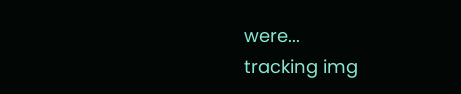were...
tracking img